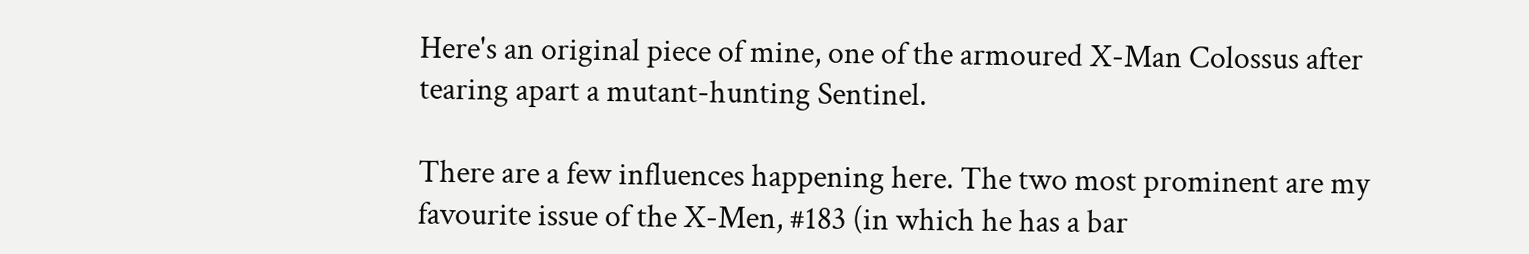Here's an original piece of mine, one of the armoured X-Man Colossus after tearing apart a mutant-hunting Sentinel.

There are a few influences happening here. The two most prominent are my favourite issue of the X-Men, #183 (in which he has a bar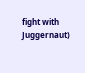fight with Juggernaut)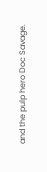and the pulp hero Doc Savage.